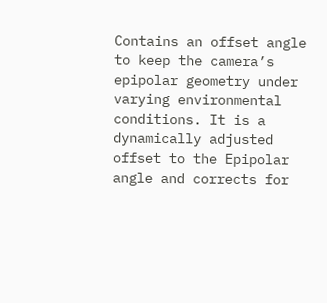Contains an offset angle to keep the camera’s epipolar geometry under varying environmental conditions. It is a dynamically adjusted offset to the Epipolar angle and corrects for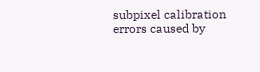subpixel calibration errors caused by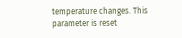temperature changes. This parameter is reset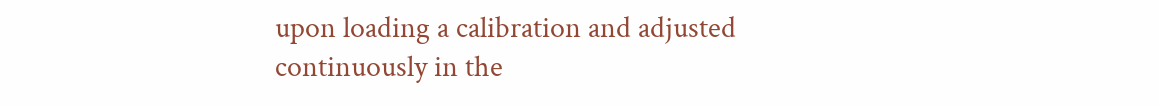upon loading a calibration and adjusted continuously in the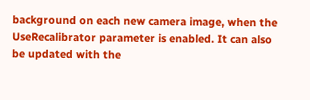background on each new camera image, when the UseRecalibrator parameter is enabled. It can also be updated with the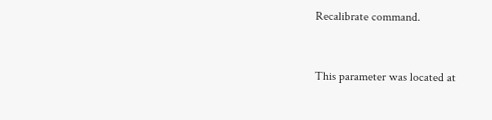Recalibrate command.


This parameter was located at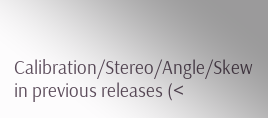Calibration/Stereo/Angle/Skew in previous releases (<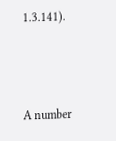1.3.141).



A number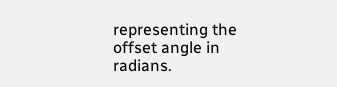representing the offset angle in radians.